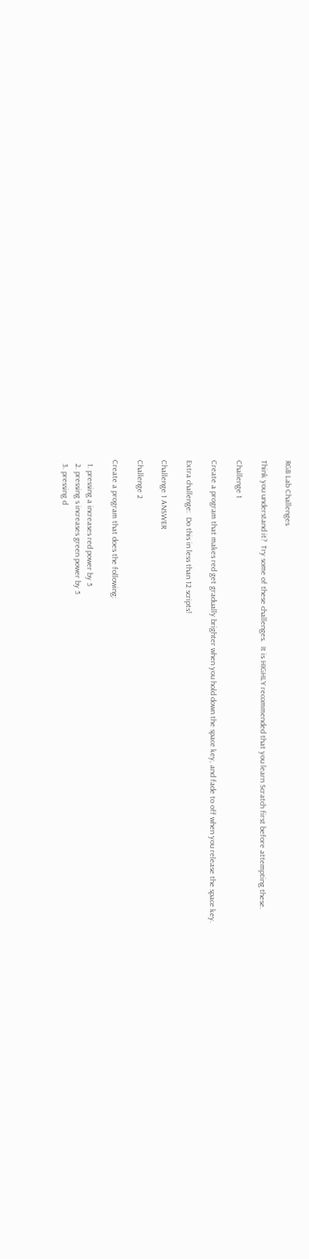RGB Lab Challenges

Think you understand it?  Try some of these challenges.  It is HIGHLY recommended that you learn Scratch first before attempting these.

Challenge 1

Create a program that makes red get gradually brighter when you hold down the space key, and fade to off when you release the space key.

Extra challenge:  Do this in less than 12 scripts!

Challenge 1 ANSWER

Challenge 2

Create a program that does the following:

  1. pressing a increases red power by 5
  2. pressing s increases green power by 5
  3. pressing d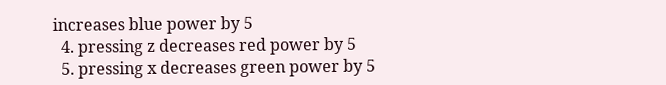increases blue power by 5
  4. pressing z decreases red power by 5
  5. pressing x decreases green power by 5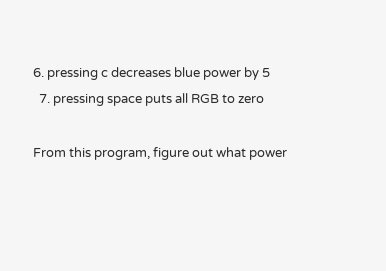6. pressing c decreases blue power by 5
  7. pressing space puts all RGB to zero

From this program, figure out what power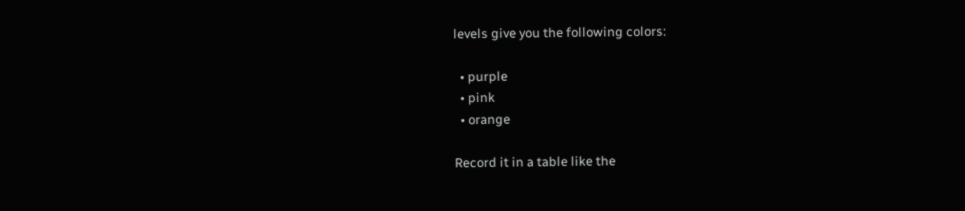levels give you the following colors:

  • purple
  • pink
  • orange

Record it in a table like the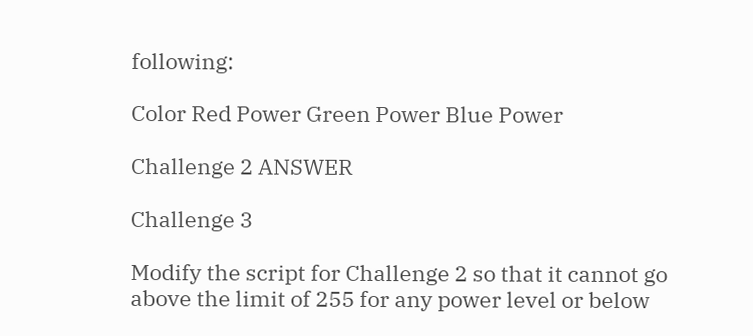following:

Color Red Power Green Power Blue Power

Challenge 2 ANSWER

Challenge 3

Modify the script for Challenge 2 so that it cannot go above the limit of 255 for any power level or below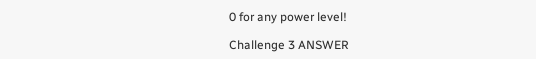0 for any power level!

Challenge 3 ANSWER